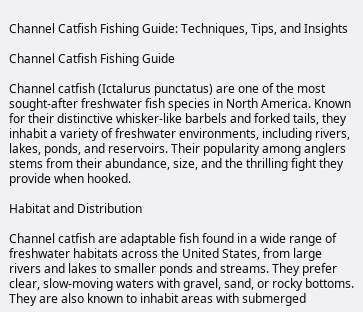Channel Catfish Fishing Guide: Techniques, Tips, and Insights

Channel Catfish Fishing Guide

Channel catfish (Ictalurus punctatus) are one of the most sought-after freshwater fish species in North America. Known for their distinctive whisker-like barbels and forked tails, they inhabit a variety of freshwater environments, including rivers, lakes, ponds, and reservoirs. Their popularity among anglers stems from their abundance, size, and the thrilling fight they provide when hooked.

Habitat and Distribution

Channel catfish are adaptable fish found in a wide range of freshwater habitats across the United States, from large rivers and lakes to smaller ponds and streams. They prefer clear, slow-moving waters with gravel, sand, or rocky bottoms. They are also known to inhabit areas with submerged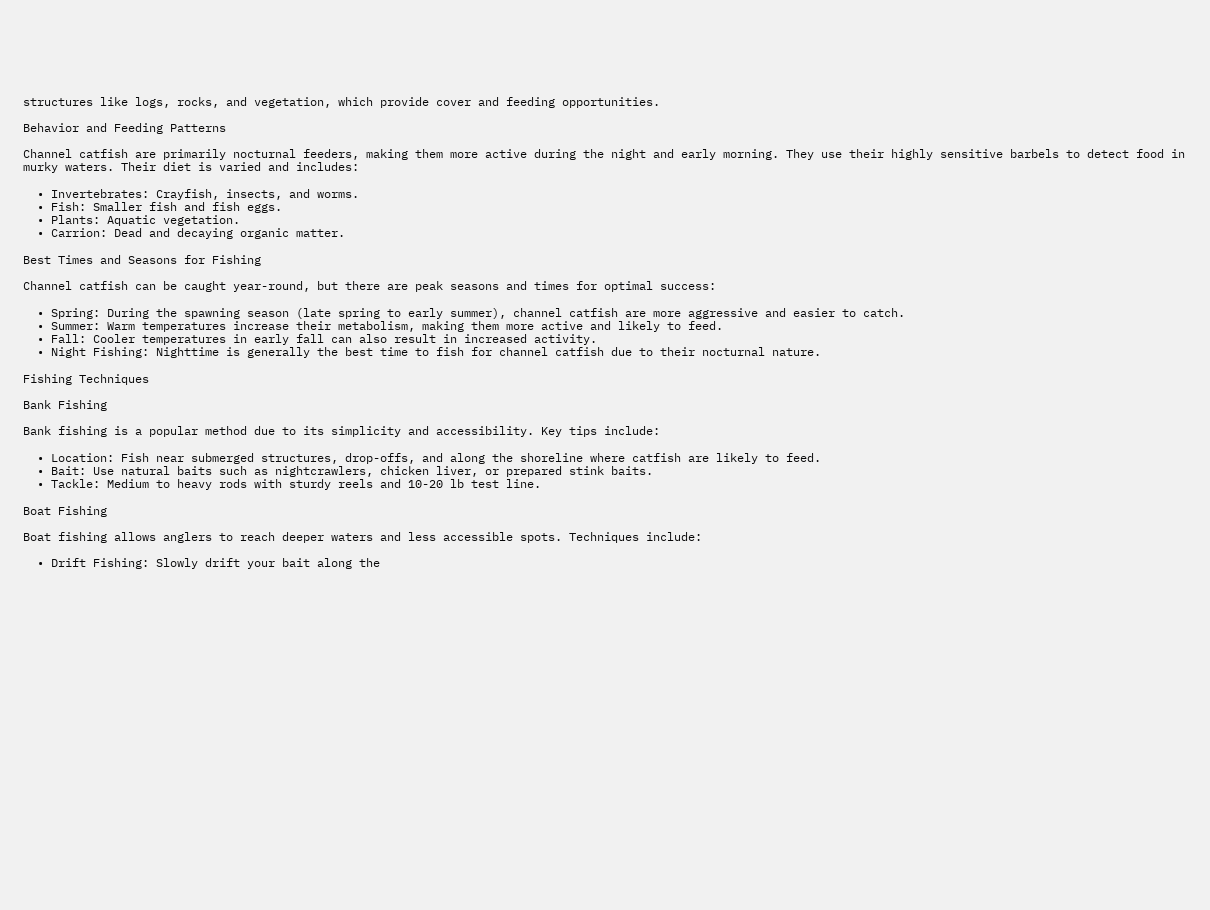structures like logs, rocks, and vegetation, which provide cover and feeding opportunities.

Behavior and Feeding Patterns

Channel catfish are primarily nocturnal feeders, making them more active during the night and early morning. They use their highly sensitive barbels to detect food in murky waters. Their diet is varied and includes:

  • Invertebrates: Crayfish, insects, and worms.
  • Fish: Smaller fish and fish eggs.
  • Plants: Aquatic vegetation.
  • Carrion: Dead and decaying organic matter.

Best Times and Seasons for Fishing

Channel catfish can be caught year-round, but there are peak seasons and times for optimal success:

  • Spring: During the spawning season (late spring to early summer), channel catfish are more aggressive and easier to catch.
  • Summer: Warm temperatures increase their metabolism, making them more active and likely to feed.
  • Fall: Cooler temperatures in early fall can also result in increased activity.
  • Night Fishing: Nighttime is generally the best time to fish for channel catfish due to their nocturnal nature.

Fishing Techniques

Bank Fishing

Bank fishing is a popular method due to its simplicity and accessibility. Key tips include:

  • Location: Fish near submerged structures, drop-offs, and along the shoreline where catfish are likely to feed.
  • Bait: Use natural baits such as nightcrawlers, chicken liver, or prepared stink baits.
  • Tackle: Medium to heavy rods with sturdy reels and 10-20 lb test line.

Boat Fishing

Boat fishing allows anglers to reach deeper waters and less accessible spots. Techniques include:

  • Drift Fishing: Slowly drift your bait along the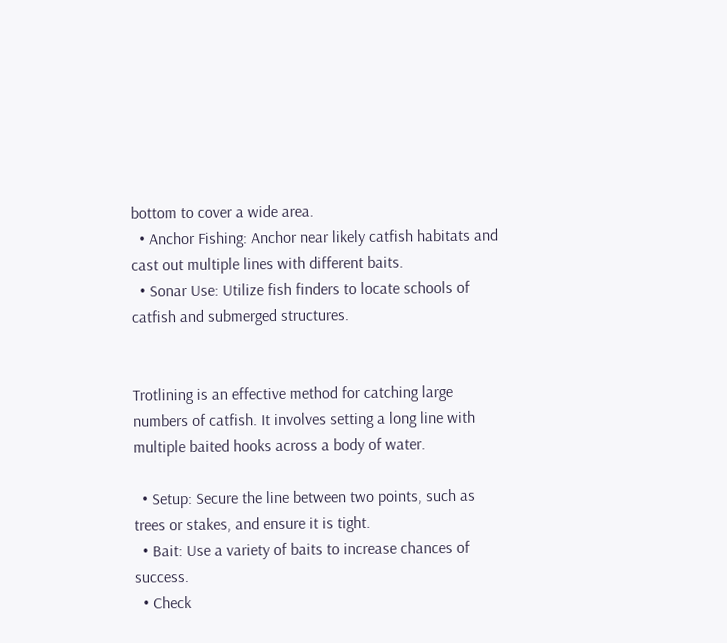bottom to cover a wide area.
  • Anchor Fishing: Anchor near likely catfish habitats and cast out multiple lines with different baits.
  • Sonar Use: Utilize fish finders to locate schools of catfish and submerged structures.


Trotlining is an effective method for catching large numbers of catfish. It involves setting a long line with multiple baited hooks across a body of water.

  • Setup: Secure the line between two points, such as trees or stakes, and ensure it is tight.
  • Bait: Use a variety of baits to increase chances of success.
  • Check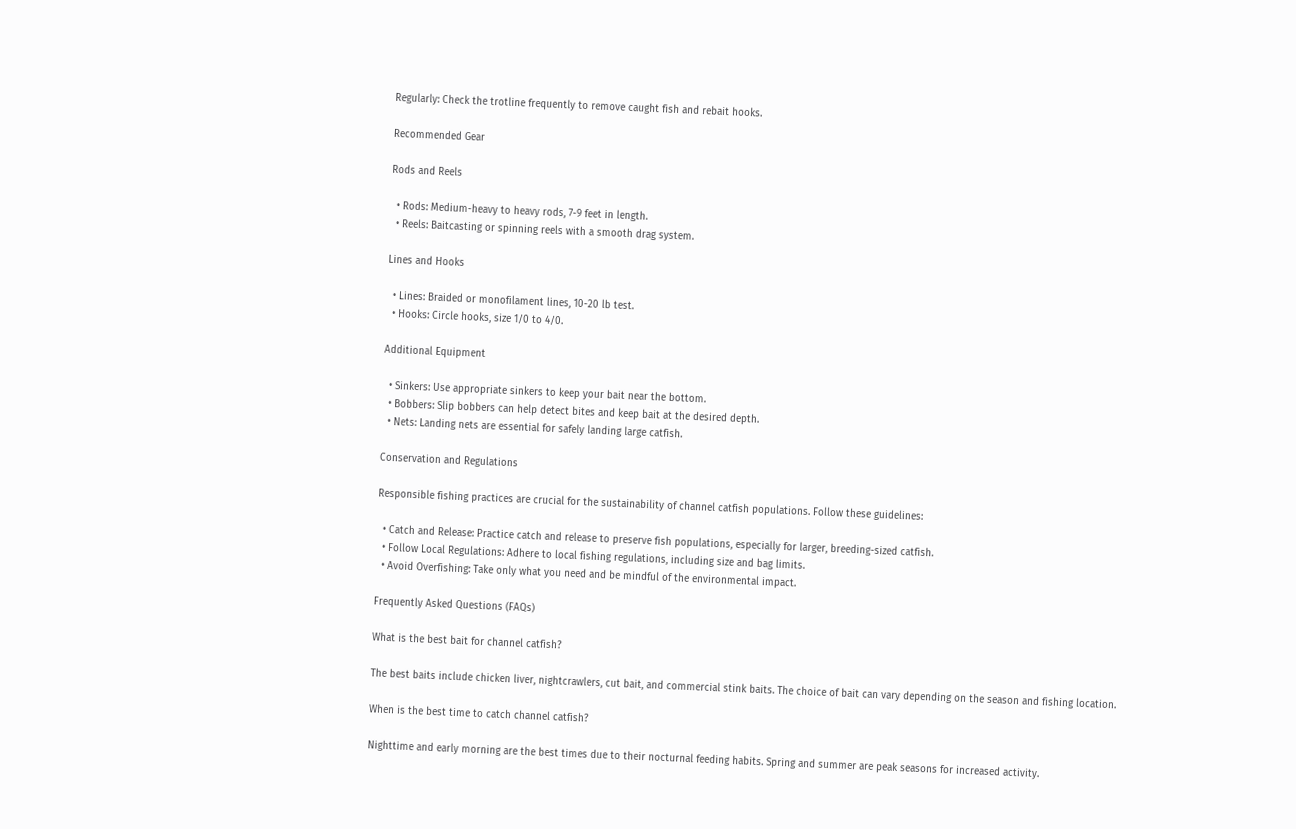Regularly: Check the trotline frequently to remove caught fish and rebait hooks.

Recommended Gear

Rods and Reels

  • Rods: Medium-heavy to heavy rods, 7-9 feet in length.
  • Reels: Baitcasting or spinning reels with a smooth drag system.

Lines and Hooks

  • Lines: Braided or monofilament lines, 10-20 lb test.
  • Hooks: Circle hooks, size 1/0 to 4/0.

Additional Equipment

  • Sinkers: Use appropriate sinkers to keep your bait near the bottom.
  • Bobbers: Slip bobbers can help detect bites and keep bait at the desired depth.
  • Nets: Landing nets are essential for safely landing large catfish.

Conservation and Regulations

Responsible fishing practices are crucial for the sustainability of channel catfish populations. Follow these guidelines:

  • Catch and Release: Practice catch and release to preserve fish populations, especially for larger, breeding-sized catfish.
  • Follow Local Regulations: Adhere to local fishing regulations, including size and bag limits.
  • Avoid Overfishing: Take only what you need and be mindful of the environmental impact.

Frequently Asked Questions (FAQs)

What is the best bait for channel catfish?

The best baits include chicken liver, nightcrawlers, cut bait, and commercial stink baits. The choice of bait can vary depending on the season and fishing location.

When is the best time to catch channel catfish?

Nighttime and early morning are the best times due to their nocturnal feeding habits. Spring and summer are peak seasons for increased activity.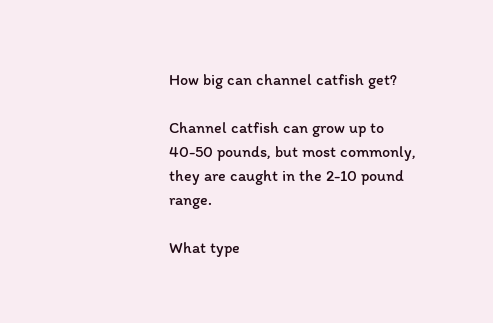How big can channel catfish get?

Channel catfish can grow up to 40-50 pounds, but most commonly, they are caught in the 2-10 pound range.

What type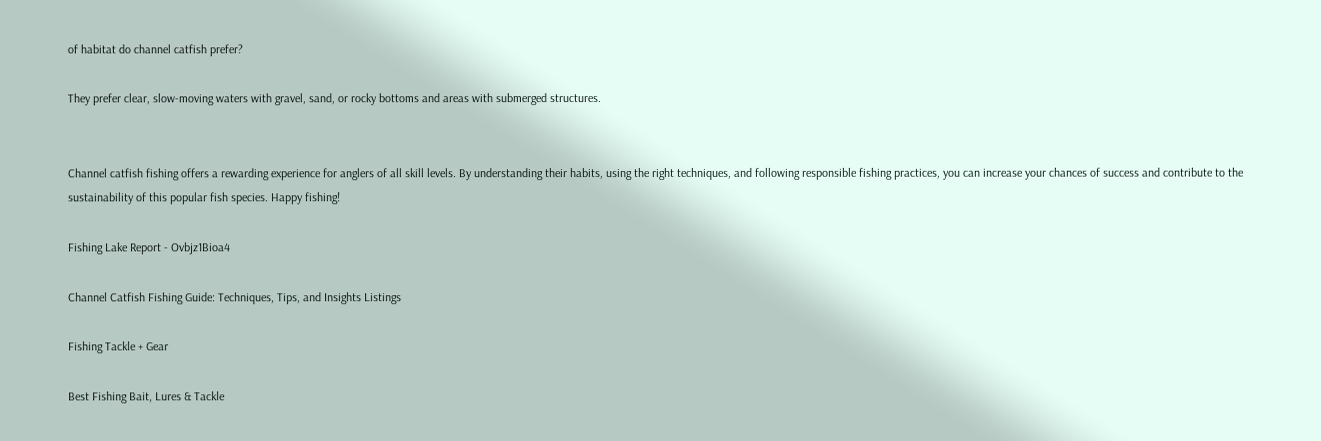of habitat do channel catfish prefer?

They prefer clear, slow-moving waters with gravel, sand, or rocky bottoms and areas with submerged structures.


Channel catfish fishing offers a rewarding experience for anglers of all skill levels. By understanding their habits, using the right techniques, and following responsible fishing practices, you can increase your chances of success and contribute to the sustainability of this popular fish species. Happy fishing!

Fishing Lake Report - Ovbjz1Bioa4

Channel Catfish Fishing Guide: Techniques, Tips, and Insights Listings

Fishing Tackle + Gear

Best Fishing Bait, Lures & Tackle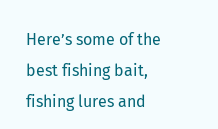Here’s some of the best fishing bait, fishing lures and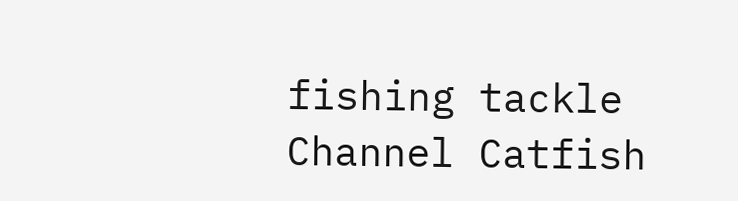fishing tackle Channel Catfish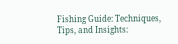Fishing Guide: Techniques, Tips, and Insights: